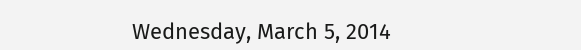Wednesday, March 5, 2014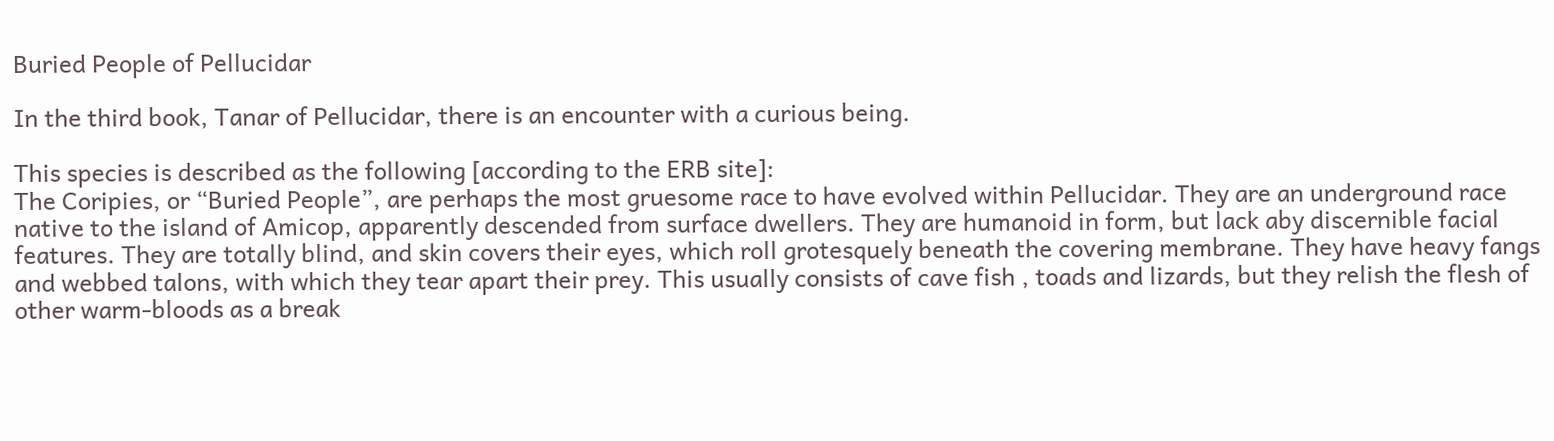Buried People of Pellucidar

In the third book, Tanar of Pellucidar, there is an encounter with a curious being.

This species is described as the following [according to the ERB site]:
The Coripies, or “Buried People”, are perhaps the most gruesome race to have evolved within Pellucidar. They are an underground race native to the island of Amicop, apparently descended from surface dwellers. They are humanoid in form, but lack aby discernible facial features. They are totally blind, and skin covers their eyes, which roll grotesquely beneath the covering membrane. They have heavy fangs and webbed talons, with which they tear apart their prey. This usually consists of cave fish , toads and lizards, but they relish the flesh of other warm-bloods as a break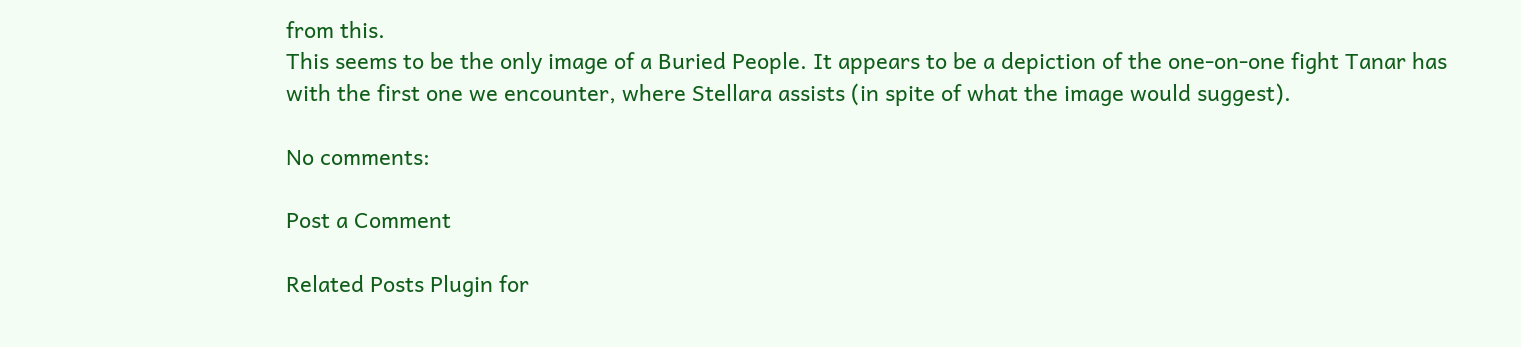from this.
This seems to be the only image of a Buried People. It appears to be a depiction of the one-on-one fight Tanar has with the first one we encounter, where Stellara assists (in spite of what the image would suggest).

No comments:

Post a Comment

Related Posts Plugin for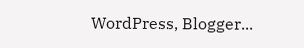WordPress, Blogger...